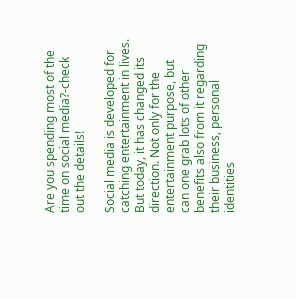Are you spending most of the time on social media?-check out the details!

Social media is developed for catching entertainment in lives. But today, it has changed its direction. Not only for the entertainment purpose, but can one grab lots of other benefits also from it regarding their business, personal identities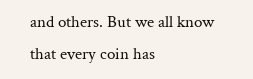and others. But we all know that every coin has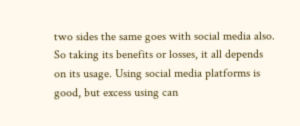two sides the same goes with social media also. So taking its benefits or losses, it all depends on its usage. Using social media platforms is good, but excess using can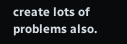create lots of problems also.